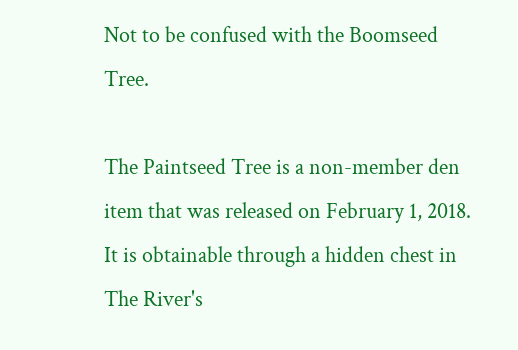Not to be confused with the Boomseed Tree.

The Paintseed Tree is a non-member den item that was released on February 1, 2018. It is obtainable through a hidden chest in The River's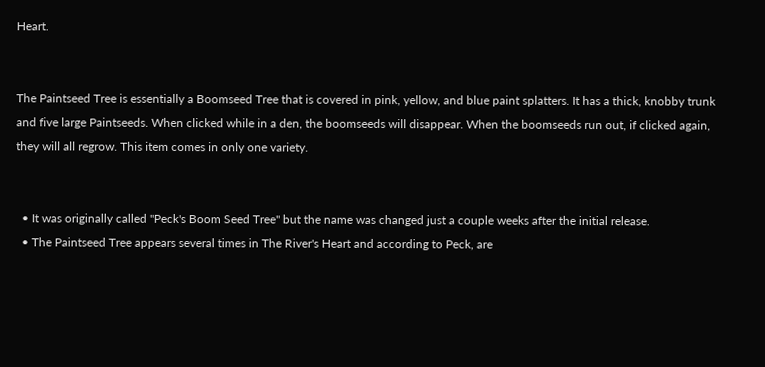Heart.


The Paintseed Tree is essentially a Boomseed Tree that is covered in pink, yellow, and blue paint splatters. It has a thick, knobby trunk and five large Paintseeds. When clicked while in a den, the boomseeds will disappear. When the boomseeds run out, if clicked again, they will all regrow. This item comes in only one variety.


  • It was originally called "Peck's Boom Seed Tree" but the name was changed just a couple weeks after the initial release.
  • The Paintseed Tree appears several times in The River's Heart and according to Peck, are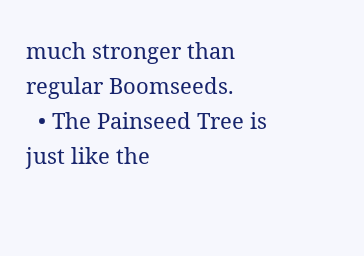much stronger than regular Boomseeds.
  • The Painseed Tree is just like the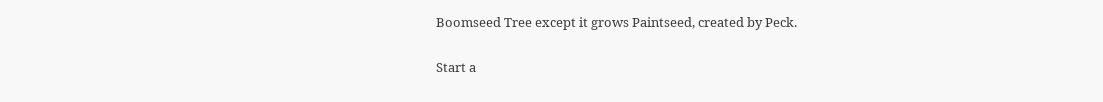Boomseed Tree except it grows Paintseed, created by Peck.


Start a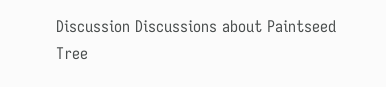Discussion Discussions about Paintseed Tree